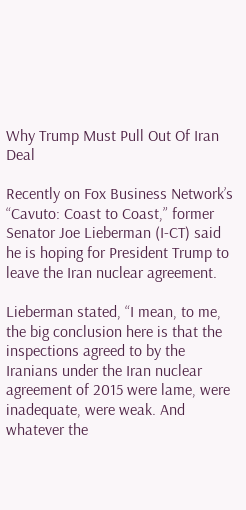Why Trump Must Pull Out Of Iran Deal

Recently on Fox Business Network’s “Cavuto: Coast to Coast,” former Senator Joe Lieberman (I-CT) said he is hoping for President Trump to leave the Iran nuclear agreement.

Lieberman stated, “I mean, to me, the big conclusion here is that the inspections agreed to by the Iranians under the Iran nuclear agreement of 2015 were lame, were inadequate, were weak. And whatever the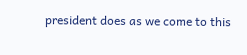president does as we come to this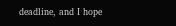deadline, and I hope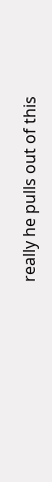really he pulls out of this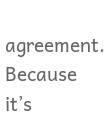agreement. Because it’s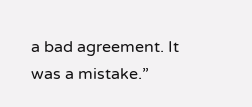a bad agreement. It was a mistake.”